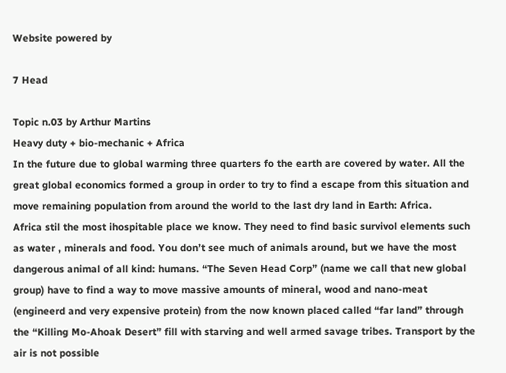Website powered by

7 Head

Topic n.03 by Arthur Martins
Heavy duty + bio-mechanic + Africa
In the future due to global warming three quarters fo the earth are covered by water. All the great global economics formed a group in order to try to find a escape from this situation and move remaining population from around the world to the last dry land in Earth: Africa.
Africa stil the most ihospitable place we know. They need to find basic survivol elements such as water , minerals and food. You don’t see much of animals around, but we have the most dangerous animal of all kind: humans. “The Seven Head Corp” (name we call that new global group) have to find a way to move massive amounts of mineral, wood and nano-meat (engineerd and very expensive protein) from the now known placed called “far land” through the “Killing Mo-Ahoak Desert” fill with starving and well armed savage tribes. Transport by the air is not possible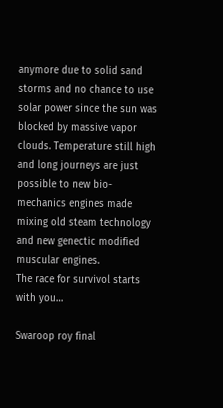anymore due to solid sand storms and no chance to use solar power since the sun was blocked by massive vapor clouds. Temperature still high and long journeys are just possible to new bio-mechanics engines made mixing old steam technology and new genectic modified muscular engines.
The race for survivol starts with you…

Swaroop roy final